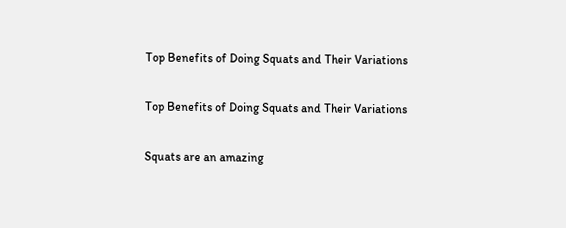Top Benefits of Doing Squats and Their Variations

Top Benefits of Doing Squats and Their Variations

Squats are an amazing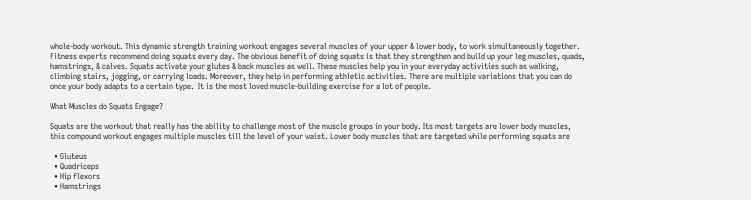whole-body workout. This dynamic strength training workout engages several muscles of your upper & lower body, to work simultaneously together. Fitness experts recommend doing squats every day. The obvious benefit of doing squats is that they strengthen and build up your leg muscles, quads, hamstrings, & calves. Squats activate your glutes & back muscles as well. These muscles help you in your everyday activities such as walking, climbing stairs, jogging, or carrying loads. Moreover, they help in performing athletic activities. There are multiple variations that you can do once your body adapts to a certain type.  It is the most loved muscle-building exercise for a lot of people.

What Muscles do Squats Engage?

Squats are the workout that really has the ability to challenge most of the muscle groups in your body. Its most targets are lower body muscles, this compound workout engages multiple muscles till the level of your waist. Lower body muscles that are targeted while performing squats are

  • Gluteus
  • Quadriceps
  • Hip flexors
  • Hamstrings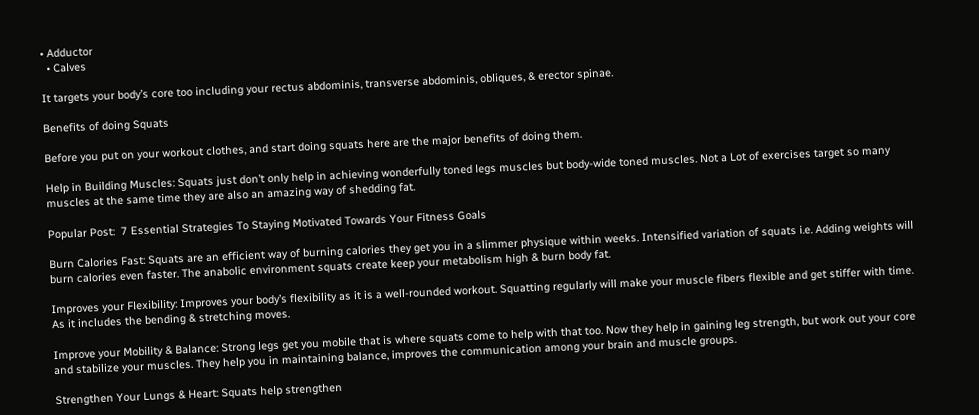• Adductor
  • Calves

It targets your body’s core too including your rectus abdominis, transverse abdominis, obliques, & erector spinae.

Benefits of doing Squats

Before you put on your workout clothes, and start doing squats here are the major benefits of doing them.

Help in Building Muscles: Squats just don’t only help in achieving wonderfully toned legs muscles but body-wide toned muscles. Not a Lot of exercises target so many muscles at the same time they are also an amazing way of shedding fat.

Popular Post:  7 Essential Strategies To Staying Motivated Towards Your Fitness Goals

Burn Calories Fast: Squats are an efficient way of burning calories they get you in a slimmer physique within weeks. Intensified variation of squats i.e. Adding weights will burn calories even faster. The anabolic environment squats create keep your metabolism high & burn body fat.

Improves your Flexibility: Improves your body’s flexibility as it is a well-rounded workout. Squatting regularly will make your muscle fibers flexible and get stiffer with time. As it includes the bending & stretching moves.

Improve your Mobility & Balance: Strong legs get you mobile that is where squats come to help with that too. Now they help in gaining leg strength, but work out your core and stabilize your muscles. They help you in maintaining balance, improves the communication among your brain and muscle groups.

Strengthen Your Lungs & Heart: Squats help strengthen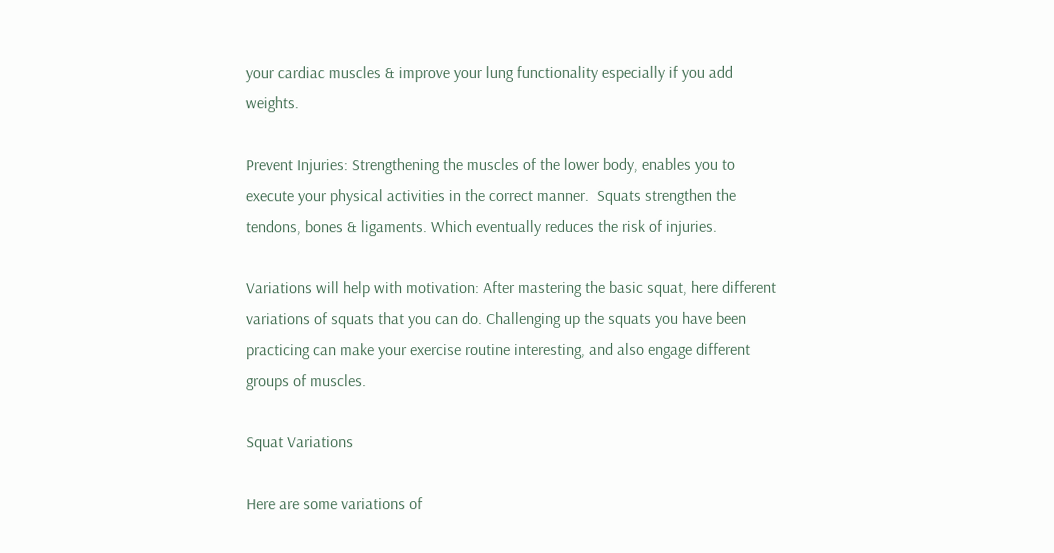your cardiac muscles & improve your lung functionality especially if you add weights.

Prevent Injuries: Strengthening the muscles of the lower body, enables you to execute your physical activities in the correct manner.  Squats strengthen the tendons, bones & ligaments. Which eventually reduces the risk of injuries.

Variations will help with motivation: After mastering the basic squat, here different variations of squats that you can do. Challenging up the squats you have been practicing can make your exercise routine interesting, and also engage different groups of muscles.

Squat Variations

Here are some variations of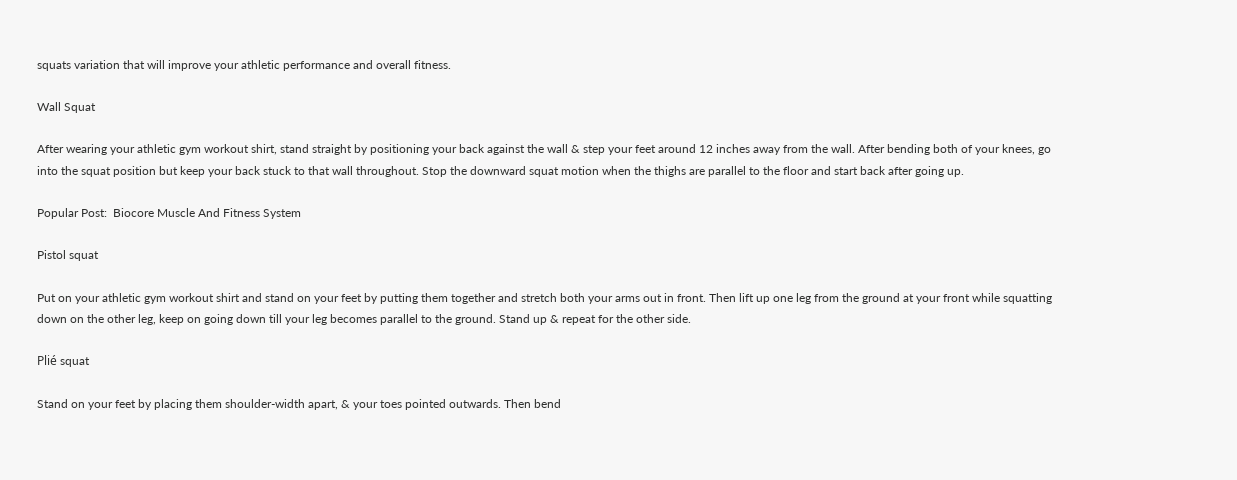squats variation that will improve your athletic performance and overall fitness.

Wall Squat

After wearing your athletic gym workout shirt, stand straight by positioning your back against the wall & step your feet around 12 inches away from the wall. After bending both of your knees, go into the squat position but keep your back stuck to that wall throughout. Stop the downward squat motion when the thighs are parallel to the floor and start back after going up.

Popular Post:  Biocore Muscle And Fitness System

Pistol squat

Put on your athletic gym workout shirt and stand on your feet by putting them together and stretch both your arms out in front. Then lift up one leg from the ground at your front while squatting down on the other leg, keep on going down till your leg becomes parallel to the ground. Stand up & repeat for the other side.

Plié squat

Stand on your feet by placing them shoulder-width apart, & your toes pointed outwards. Then bend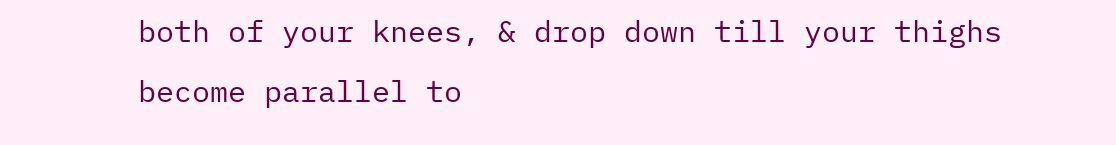both of your knees, & drop down till your thighs become parallel to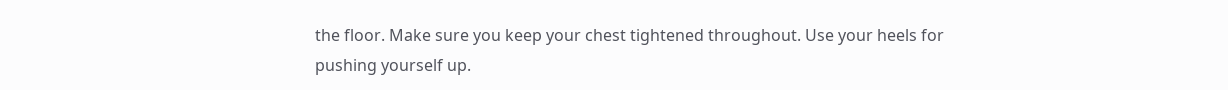the floor. Make sure you keep your chest tightened throughout. Use your heels for pushing yourself up.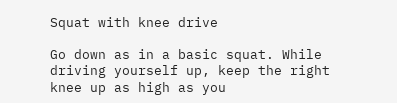Squat with knee drive

Go down as in a basic squat. While driving yourself up, keep the right knee up as high as you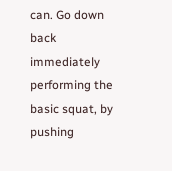can. Go down back immediately performing the basic squat, by pushing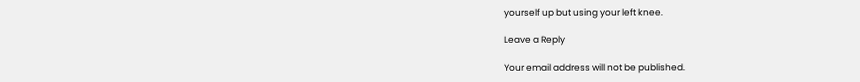yourself up but using your left knee.

Leave a Reply

Your email address will not be published.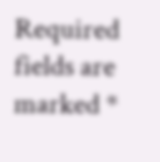Required fields are marked *